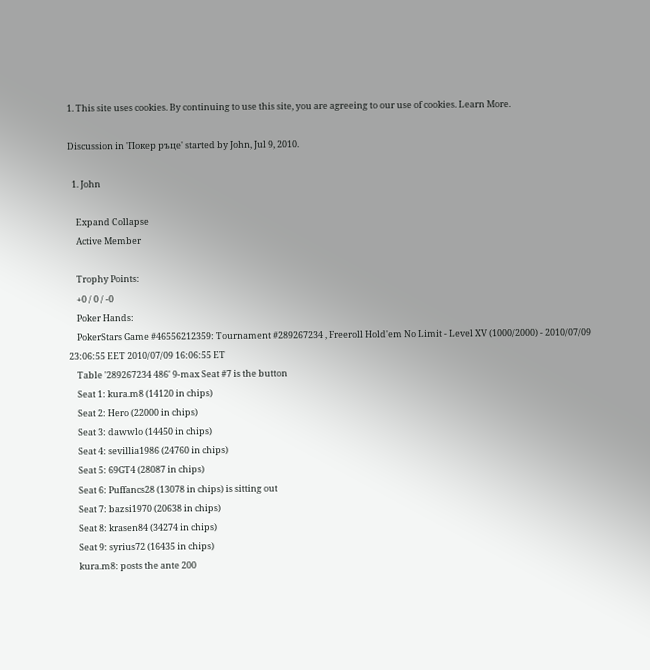1. This site uses cookies. By continuing to use this site, you are agreeing to our use of cookies. Learn More.

Discussion in 'Покер ръце' started by John, Jul 9, 2010.

  1. John

    Expand Collapse
    Active Member

    Trophy Points:
    +0 / 0 / -0
    Poker Hands:
    PokerStars Game #46556212359: Tournament #289267234 , Freeroll Hold'em No Limit - Level XV (1000/2000) - 2010/07/09 23:06:55 EET 2010/07/09 16:06:55 ET
    Table '289267234 486' 9-max Seat #7 is the button
    Seat 1: kura.m8 (14120 in chips)
    Seat 2: Hero (22000 in chips)
    Seat 3: dawwlo (14450 in chips)
    Seat 4: sevillia1986 (24760 in chips)
    Seat 5: 69GT4 (28087 in chips)
    Seat 6: Puffancs28 (13078 in chips) is sitting out
    Seat 7: bazsi1970 (20638 in chips)
    Seat 8: krasen84 (34274 in chips)
    Seat 9: syrius72 (16435 in chips)
    kura.m8: posts the ante 200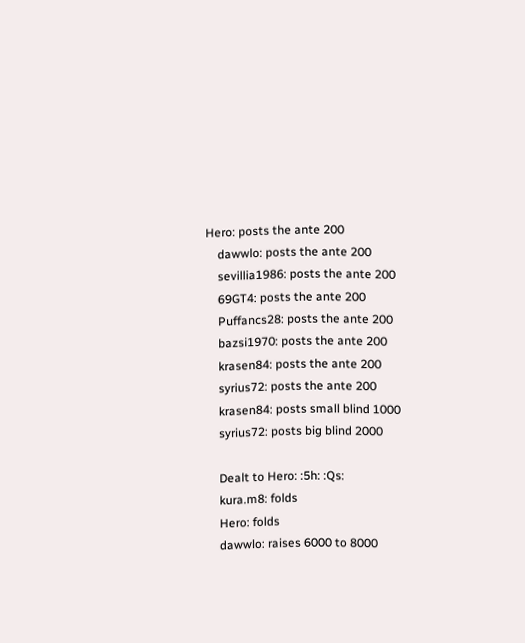Hero: posts the ante 200
    dawwlo: posts the ante 200
    sevillia1986: posts the ante 200
    69GT4: posts the ante 200
    Puffancs28: posts the ante 200
    bazsi1970: posts the ante 200
    krasen84: posts the ante 200
    syrius72: posts the ante 200
    krasen84: posts small blind 1000
    syrius72: posts big blind 2000

    Dealt to Hero: :5h: :Qs:
    kura.m8: folds
    Hero: folds
    dawwlo: raises 6000 to 8000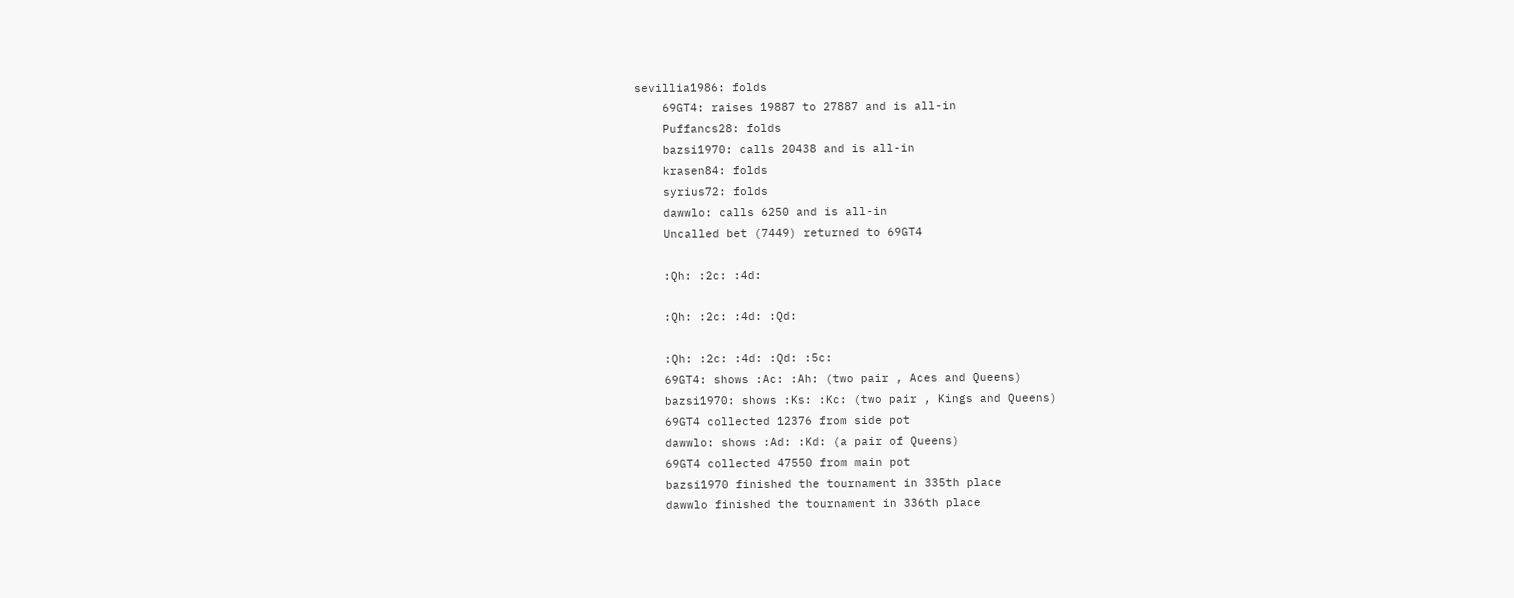sevillia1986: folds
    69GT4: raises 19887 to 27887 and is all-in
    Puffancs28: folds
    bazsi1970: calls 20438 and is all-in
    krasen84: folds
    syrius72: folds
    dawwlo: calls 6250 and is all-in
    Uncalled bet (7449) returned to 69GT4

    :Qh: :2c: :4d:

    :Qh: :2c: :4d: :Qd:

    :Qh: :2c: :4d: :Qd: :5c:
    69GT4: shows :Ac: :Ah: (two pair , Aces and Queens)
    bazsi1970: shows :Ks: :Kc: (two pair , Kings and Queens)
    69GT4 collected 12376 from side pot
    dawwlo: shows :Ad: :Kd: (a pair of Queens)
    69GT4 collected 47550 from main pot
    bazsi1970 finished the tournament in 335th place
    dawwlo finished the tournament in 336th place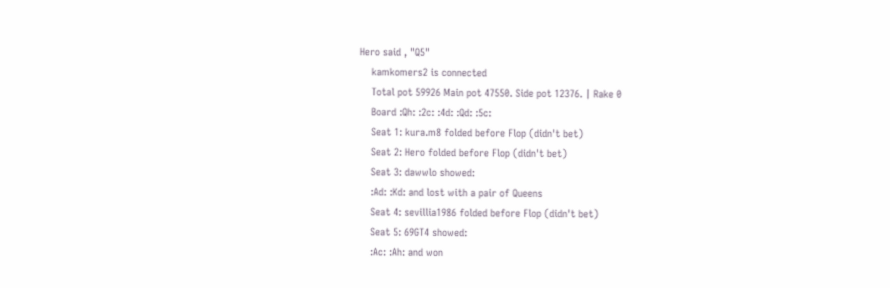Hero said , "Q5"
    kamkomers2 is connected
    Total pot 59926 Main pot 47550. Side pot 12376. | Rake 0
    Board :Qh: :2c: :4d: :Qd: :5c:
    Seat 1: kura.m8 folded before Flop (didn't bet)
    Seat 2: Hero folded before Flop (didn't bet)
    Seat 3: dawwlo showed:
    :Ad: :Kd: and lost with a pair of Queens
    Seat 4: sevillia1986 folded before Flop (didn't bet)
    Seat 5: 69GT4 showed:
    :Ac: :Ah: and won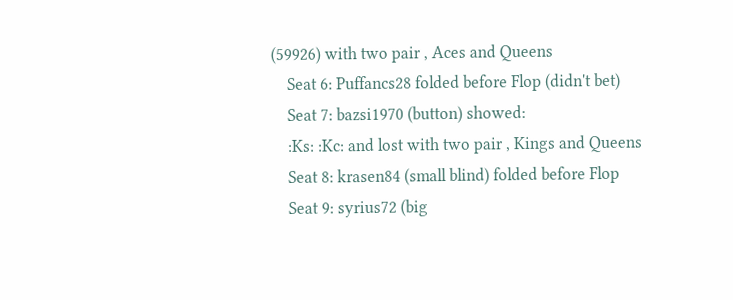(59926) with two pair , Aces and Queens
    Seat 6: Puffancs28 folded before Flop (didn't bet)
    Seat 7: bazsi1970 (button) showed:
    :Ks: :Kc: and lost with two pair , Kings and Queens
    Seat 8: krasen84 (small blind) folded before Flop
    Seat 9: syrius72 (big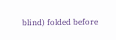blind) folded before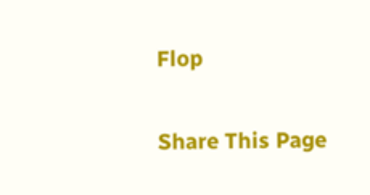Flop

Share This Page